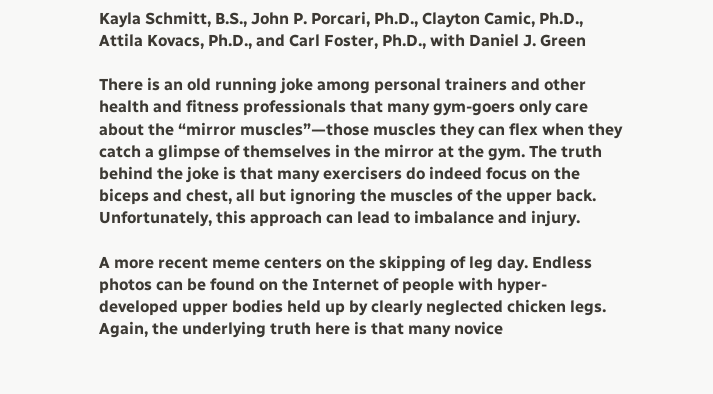Kayla Schmitt, B.S., John P. Porcari, Ph.D., Clayton Camic, Ph.D., Attila Kovacs, Ph.D., and Carl Foster, Ph.D., with Daniel J. Green

There is an old running joke among personal trainers and other health and fitness professionals that many gym-goers only care about the “mirror muscles”—those muscles they can flex when they catch a glimpse of themselves in the mirror at the gym. The truth behind the joke is that many exercisers do indeed focus on the biceps and chest, all but ignoring the muscles of the upper back. Unfortunately, this approach can lead to imbalance and injury.

A more recent meme centers on the skipping of leg day. Endless photos can be found on the Internet of people with hyper-developed upper bodies held up by clearly neglected chicken legs. Again, the underlying truth here is that many novice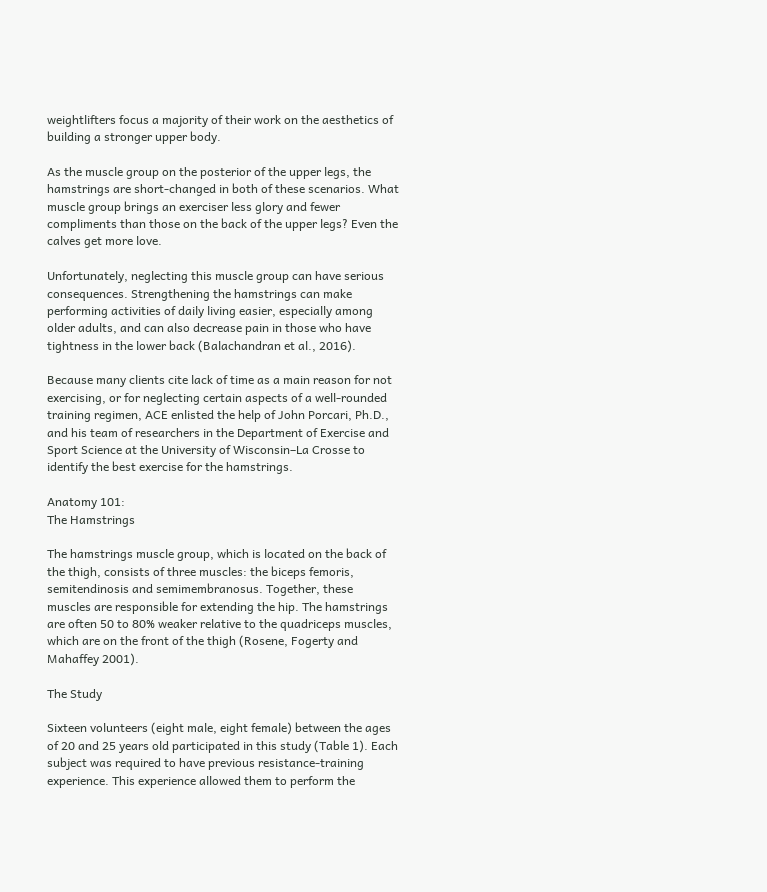weightlifters focus a majority of their work on the aesthetics of building a stronger upper body.

As the muscle group on the posterior of the upper legs, the hamstrings are short-changed in both of these scenarios. What muscle group brings an exerciser less glory and fewer compliments than those on the back of the upper legs? Even the calves get more love.

Unfortunately, neglecting this muscle group can have serious consequences. Strengthening the hamstrings can make performing activities of daily living easier, especially among older adults, and can also decrease pain in those who have tightness in the lower back (Balachandran et al., 2016).

Because many clients cite lack of time as a main reason for not exercising, or for neglecting certain aspects of a well-rounded training regimen, ACE enlisted the help of John Porcari, Ph.D., and his team of researchers in the Department of Exercise and Sport Science at the University of Wisconsin–La Crosse to identify the best exercise for the hamstrings.

Anatomy 101:
The Hamstrings

The hamstrings muscle group, which is located on the back of the thigh, consists of three muscles: the biceps femoris, semitendinosis and semimembranosus. Together, these muscles are responsible for extending the hip. The hamstrings are often 50 to 80% weaker relative to the quadriceps muscles, which are on the front of the thigh (Rosene, Fogerty and Mahaffey 2001).

The Study

Sixteen volunteers (eight male, eight female) between the ages of 20 and 25 years old participated in this study (Table 1). Each subject was required to have previous resistance-training experience. This experience allowed them to perform the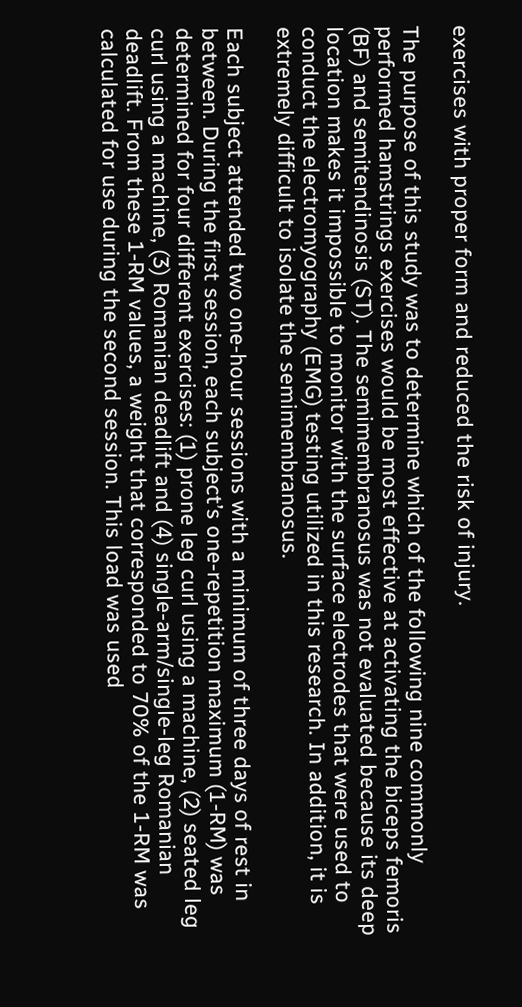exercises with proper form and reduced the risk of injury.

The purpose of this study was to determine which of the following nine commonly performed hamstrings exercises would be most effective at activating the biceps femoris (BF) and semitendinosis (ST). The semimembranosus was not evaluated because its deep location makes it impossible to monitor with the surface electrodes that were used to conduct the electromyography (EMG) testing utilized in this research. In addition, it is extremely difficult to isolate the semimembranosus.

Each subject attended two one-hour sessions with a minimum of three days of rest in between. During the first session, each subject’s one-repetition maximum (1-RM) was determined for four different exercises: (1) prone leg curl using a machine, (2) seated leg curl using a machine, (3) Romanian deadlift and (4) single-arm/single-leg Romanian deadlift. From these 1-RM values, a weight that corresponded to 70% of the 1-RM was calculated for use during the second session. This load was used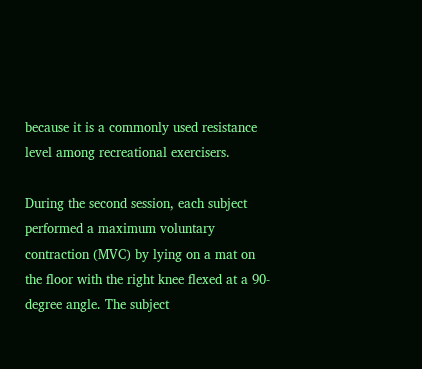because it is a commonly used resistance level among recreational exercisers.

During the second session, each subject performed a maximum voluntary contraction (MVC) by lying on a mat on the floor with the right knee flexed at a 90-degree angle. The subject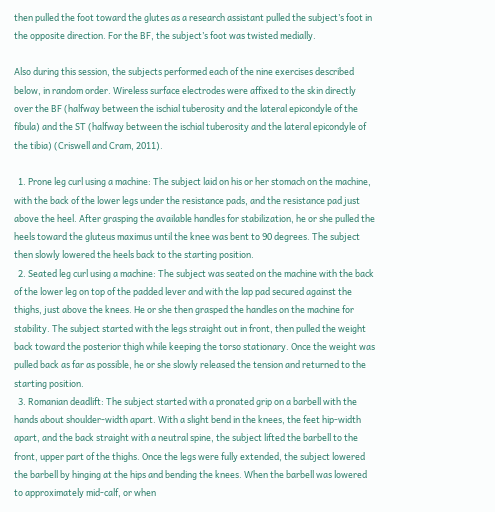then pulled the foot toward the glutes as a research assistant pulled the subject’s foot in the opposite direction. For the BF, the subject’s foot was twisted medially.

Also during this session, the subjects performed each of the nine exercises described below, in random order. Wireless surface electrodes were affixed to the skin directly over the BF (halfway between the ischial tuberosity and the lateral epicondyle of the fibula) and the ST (halfway between the ischial tuberosity and the lateral epicondyle of the tibia) (Criswell and Cram, 2011).

  1. Prone leg curl using a machine: The subject laid on his or her stomach on the machine, with the back of the lower legs under the resistance pads, and the resistance pad just above the heel. After grasping the available handles for stabilization, he or she pulled the heels toward the gluteus maximus until the knee was bent to 90 degrees. The subject then slowly lowered the heels back to the starting position.
  2. Seated leg curl using a machine: The subject was seated on the machine with the back of the lower leg on top of the padded lever and with the lap pad secured against the thighs, just above the knees. He or she then grasped the handles on the machine for stability. The subject started with the legs straight out in front, then pulled the weight back toward the posterior thigh while keeping the torso stationary. Once the weight was pulled back as far as possible, he or she slowly released the tension and returned to the starting position.
  3. Romanian deadlift: The subject started with a pronated grip on a barbell with the hands about shoulder-width apart. With a slight bend in the knees, the feet hip-width apart, and the back straight with a neutral spine, the subject lifted the barbell to the front, upper part of the thighs. Once the legs were fully extended, the subject lowered the barbell by hinging at the hips and bending the knees. When the barbell was lowered to approximately mid-calf, or when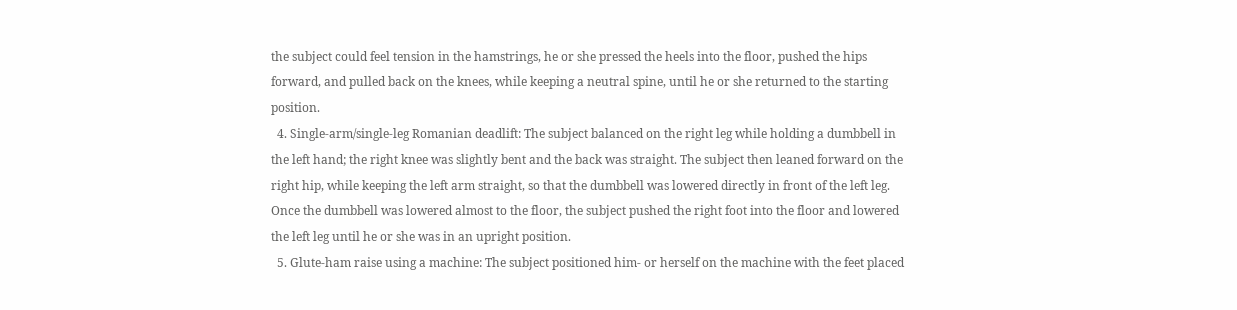the subject could feel tension in the hamstrings, he or she pressed the heels into the floor, pushed the hips forward, and pulled back on the knees, while keeping a neutral spine, until he or she returned to the starting position.
  4. Single-arm/single-leg Romanian deadlift: The subject balanced on the right leg while holding a dumbbell in the left hand; the right knee was slightly bent and the back was straight. The subject then leaned forward on the right hip, while keeping the left arm straight, so that the dumbbell was lowered directly in front of the left leg. Once the dumbbell was lowered almost to the floor, the subject pushed the right foot into the floor and lowered the left leg until he or she was in an upright position.
  5. Glute-ham raise using a machine: The subject positioned him- or herself on the machine with the feet placed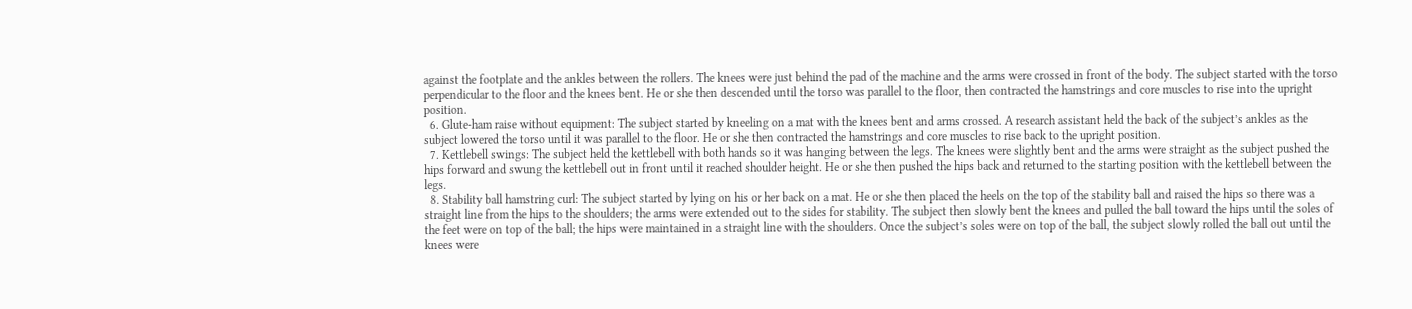against the footplate and the ankles between the rollers. The knees were just behind the pad of the machine and the arms were crossed in front of the body. The subject started with the torso perpendicular to the floor and the knees bent. He or she then descended until the torso was parallel to the floor, then contracted the hamstrings and core muscles to rise into the upright position.
  6. Glute-ham raise without equipment: The subject started by kneeling on a mat with the knees bent and arms crossed. A research assistant held the back of the subject’s ankles as the subject lowered the torso until it was parallel to the floor. He or she then contracted the hamstrings and core muscles to rise back to the upright position.
  7. Kettlebell swings: The subject held the kettlebell with both hands so it was hanging between the legs. The knees were slightly bent and the arms were straight as the subject pushed the hips forward and swung the kettlebell out in front until it reached shoulder height. He or she then pushed the hips back and returned to the starting position with the kettlebell between the legs.
  8. Stability ball hamstring curl: The subject started by lying on his or her back on a mat. He or she then placed the heels on the top of the stability ball and raised the hips so there was a straight line from the hips to the shoulders; the arms were extended out to the sides for stability. The subject then slowly bent the knees and pulled the ball toward the hips until the soles of the feet were on top of the ball; the hips were maintained in a straight line with the shoulders. Once the subject’s soles were on top of the ball, the subject slowly rolled the ball out until the knees were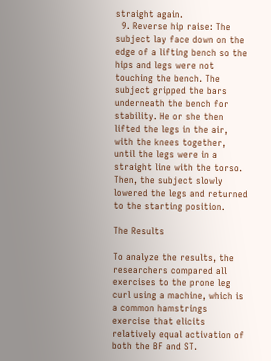straight again.
  9. Reverse hip raise: The subject lay face down on the edge of a lifting bench so the hips and legs were not touching the bench. The subject gripped the bars underneath the bench for stability. He or she then lifted the legs in the air, with the knees together, until the legs were in a straight line with the torso. Then, the subject slowly lowered the legs and returned to the starting position.

The Results

To analyze the results, the researchers compared all exercises to the prone leg curl using a machine, which is a common hamstrings exercise that elicits relatively equal activation of both the BF and ST.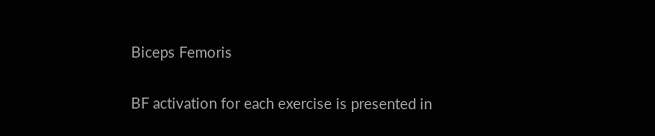Biceps Femoris

BF activation for each exercise is presented in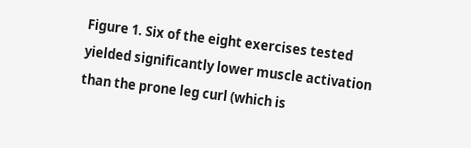Figure 1. Six of the eight exercises tested yielded significantly lower muscle activation than the prone leg curl (which is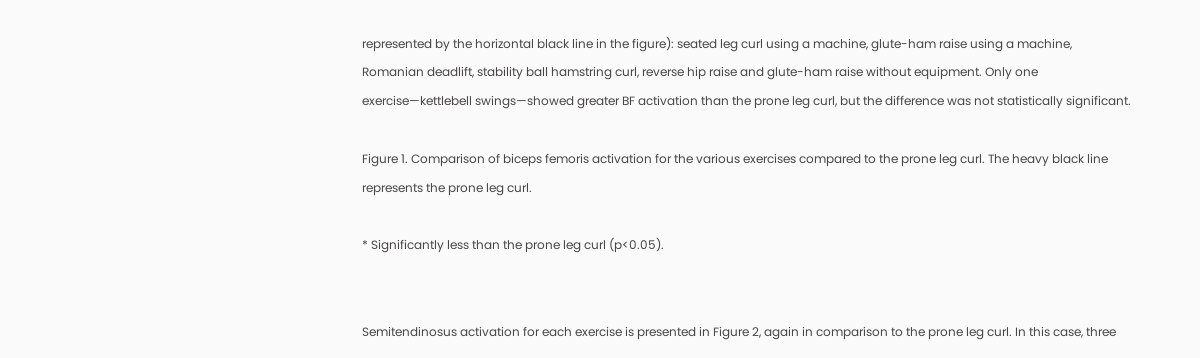represented by the horizontal black line in the figure): seated leg curl using a machine, glute-ham raise using a machine, Romanian deadlift, stability ball hamstring curl, reverse hip raise and glute-ham raise without equipment. Only one exercise—kettlebell swings—showed greater BF activation than the prone leg curl, but the difference was not statistically significant.

Figure 1. Comparison of biceps femoris activation for the various exercises compared to the prone leg curl. The heavy black line represents the prone leg curl.

* Significantly less than the prone leg curl (p<0.05).


Semitendinosus activation for each exercise is presented in Figure 2, again in comparison to the prone leg curl. In this case, three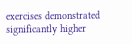exercises demonstrated significantly higher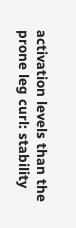activation levels than the prone leg curl: stability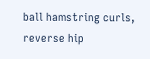ball hamstring curls, reverse hip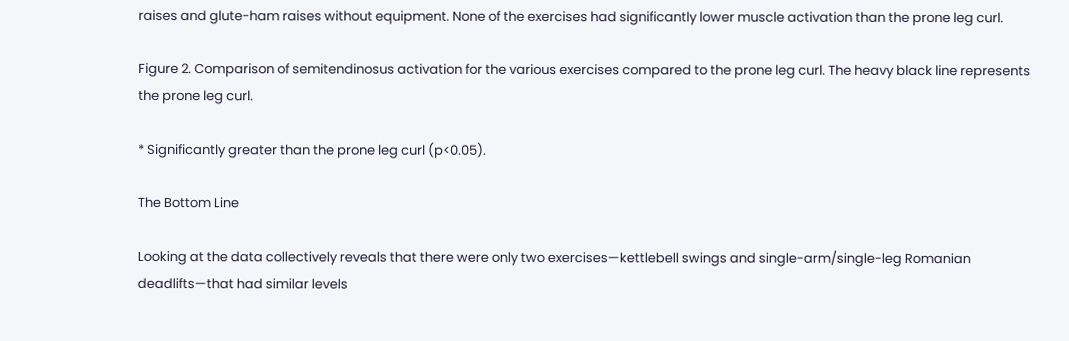raises and glute-ham raises without equipment. None of the exercises had significantly lower muscle activation than the prone leg curl.

Figure 2. Comparison of semitendinosus activation for the various exercises compared to the prone leg curl. The heavy black line represents the prone leg curl.

* Significantly greater than the prone leg curl (p<0.05).

The Bottom Line

Looking at the data collectively reveals that there were only two exercises—kettlebell swings and single-arm/single-leg Romanian deadlifts—that had similar levels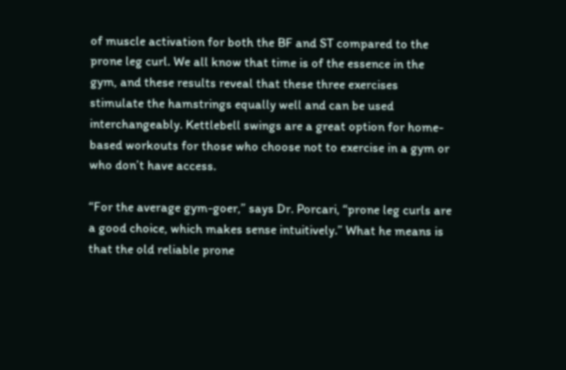of muscle activation for both the BF and ST compared to the prone leg curl. We all know that time is of the essence in the gym, and these results reveal that these three exercises stimulate the hamstrings equally well and can be used interchangeably. Kettlebell swings are a great option for home-based workouts for those who choose not to exercise in a gym or who don’t have access.

“For the average gym-goer,” says Dr. Porcari, “prone leg curls are a good choice, which makes sense intuitively.” What he means is that the old reliable prone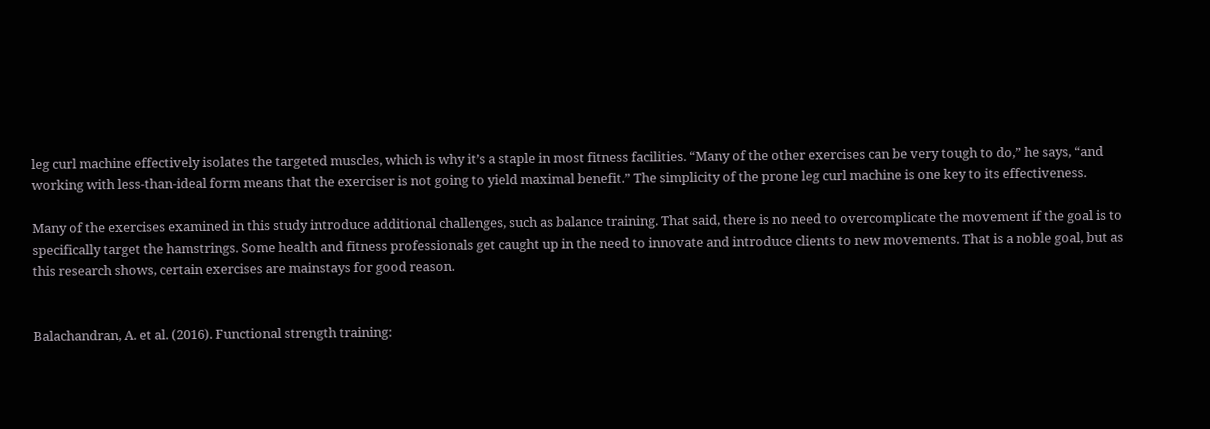leg curl machine effectively isolates the targeted muscles, which is why it’s a staple in most fitness facilities. “Many of the other exercises can be very tough to do,” he says, “and working with less-than-ideal form means that the exerciser is not going to yield maximal benefit.” The simplicity of the prone leg curl machine is one key to its effectiveness.

Many of the exercises examined in this study introduce additional challenges, such as balance training. That said, there is no need to overcomplicate the movement if the goal is to specifically target the hamstrings. Some health and fitness professionals get caught up in the need to innovate and introduce clients to new movements. That is a noble goal, but as this research shows, certain exercises are mainstays for good reason.


Balachandran, A. et al. (2016). Functional strength training: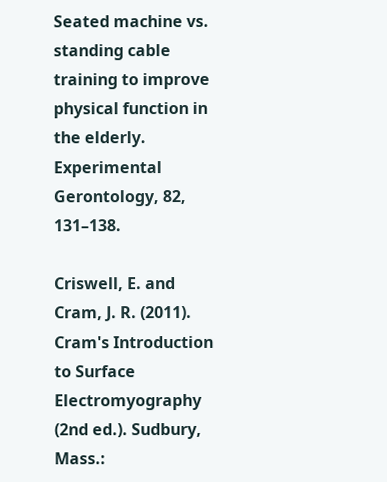Seated machine vs. standing cable training to improve physical function in the elderly. Experimental Gerontology, 82, 131–138.

Criswell, E. and Cram, J. R. (2011). Cram's Introduction to Surface Electromyography (2nd ed.). Sudbury, Mass.: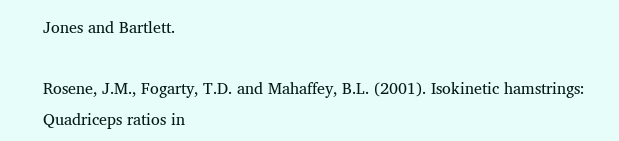Jones and Bartlett.

Rosene, J.M., Fogarty, T.D. and Mahaffey, B.L. (2001). Isokinetic hamstrings: Quadriceps ratios in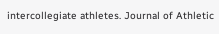intercollegiate athletes. Journal of Athletic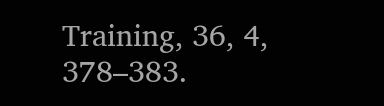Training, 36, 4, 378–383.